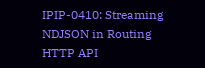IPIP-0410: Streaming NDJSON in Routing HTTP API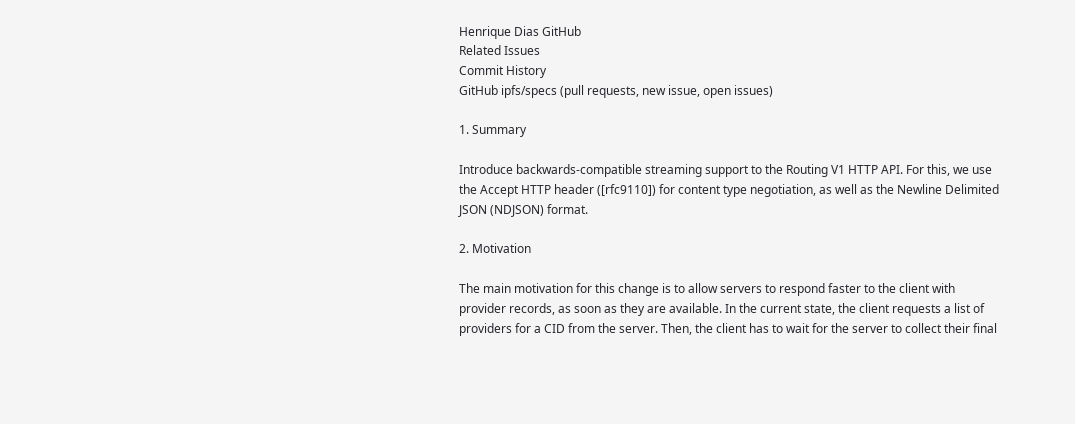Henrique Dias GitHub
Related Issues
Commit History
GitHub ipfs/specs (pull requests, new issue, open issues)

1. Summary

Introduce backwards-compatible streaming support to the Routing V1 HTTP API. For this, we use the Accept HTTP header ([rfc9110]) for content type negotiation, as well as the Newline Delimited JSON (NDJSON) format.

2. Motivation

The main motivation for this change is to allow servers to respond faster to the client with provider records, as soon as they are available. In the current state, the client requests a list of providers for a CID from the server. Then, the client has to wait for the server to collect their final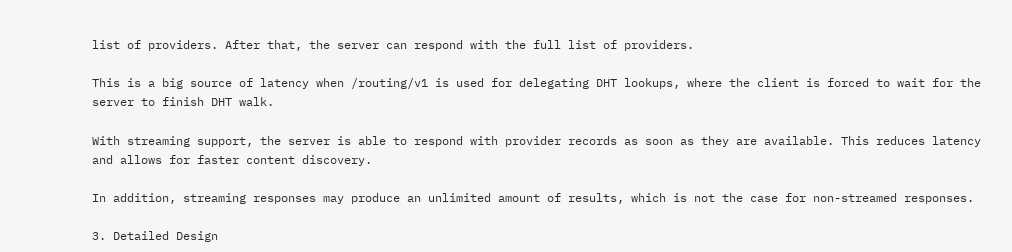list of providers. After that, the server can respond with the full list of providers.

This is a big source of latency when /routing/v1 is used for delegating DHT lookups, where the client is forced to wait for the server to finish DHT walk.

With streaming support, the server is able to respond with provider records as soon as they are available. This reduces latency and allows for faster content discovery.

In addition, streaming responses may produce an unlimited amount of results, which is not the case for non-streamed responses.

3. Detailed Design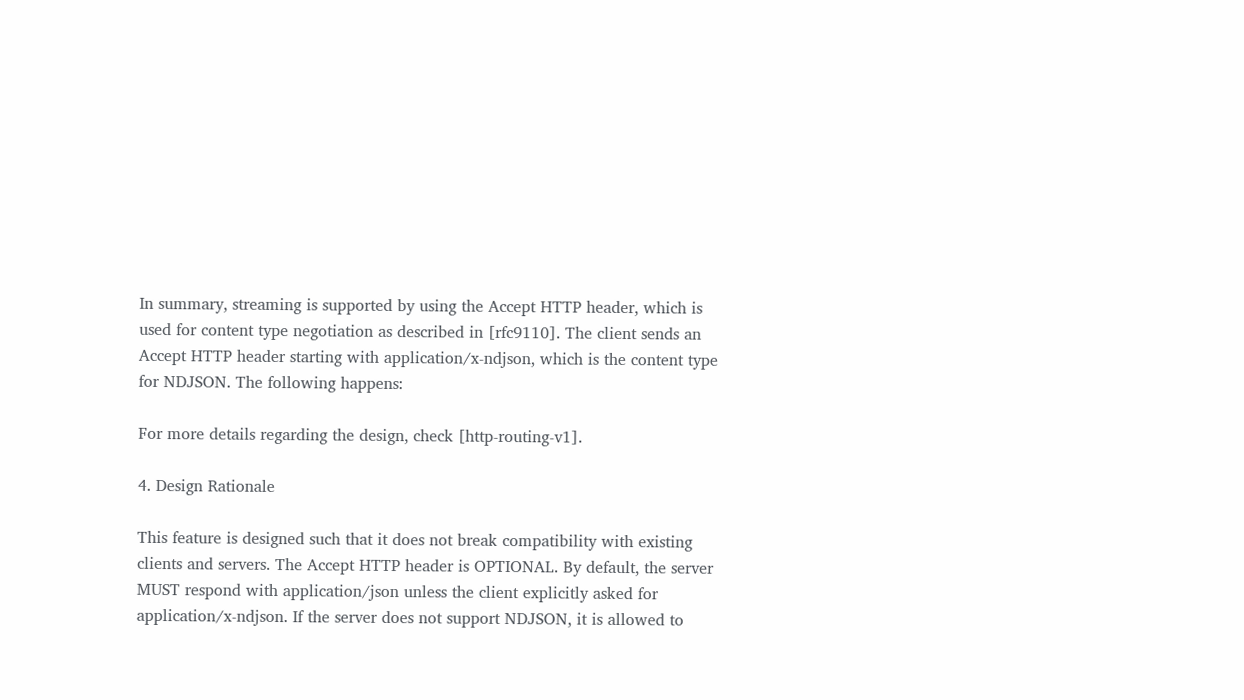In summary, streaming is supported by using the Accept HTTP header, which is used for content type negotiation as described in [rfc9110]. The client sends an Accept HTTP header starting with application/x-ndjson, which is the content type for NDJSON. The following happens:

For more details regarding the design, check [http-routing-v1].

4. Design Rationale

This feature is designed such that it does not break compatibility with existing clients and servers. The Accept HTTP header is OPTIONAL. By default, the server MUST respond with application/json unless the client explicitly asked for application/x-ndjson. If the server does not support NDJSON, it is allowed to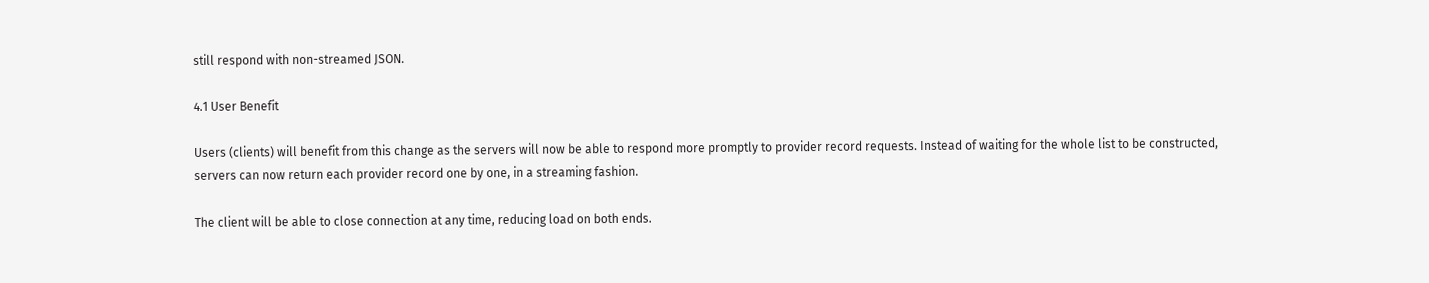still respond with non-streamed JSON.

4.1 User Benefit

Users (clients) will benefit from this change as the servers will now be able to respond more promptly to provider record requests. Instead of waiting for the whole list to be constructed, servers can now return each provider record one by one, in a streaming fashion.

The client will be able to close connection at any time, reducing load on both ends.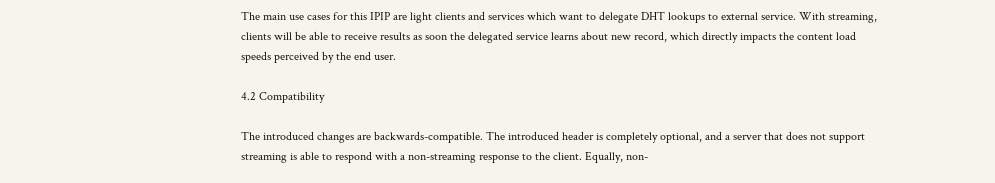The main use cases for this IPIP are light clients and services which want to delegate DHT lookups to external service. With streaming, clients will be able to receive results as soon the delegated service learns about new record, which directly impacts the content load speeds perceived by the end user.

4.2 Compatibility

The introduced changes are backwards-compatible. The introduced header is completely optional, and a server that does not support streaming is able to respond with a non-streaming response to the client. Equally, non-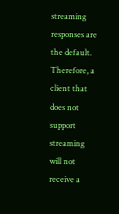streaming responses are the default. Therefore, a client that does not support streaming will not receive a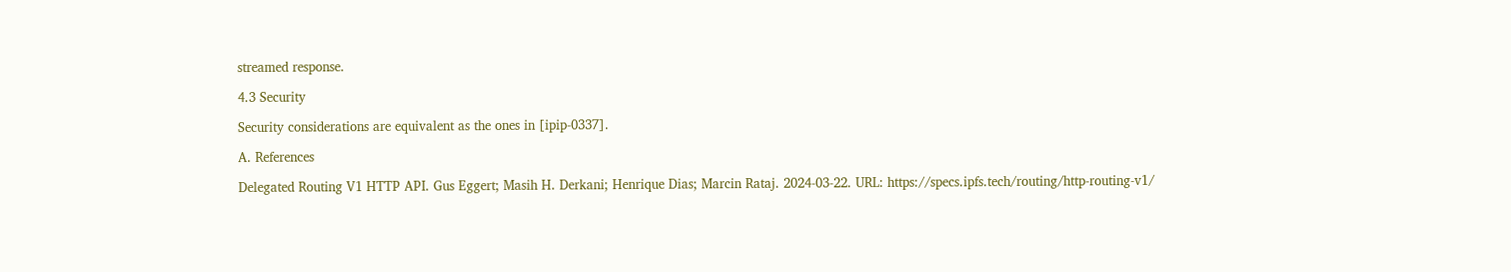streamed response.

4.3 Security

Security considerations are equivalent as the ones in [ipip-0337].

A. References

Delegated Routing V1 HTTP API. Gus Eggert; Masih H. Derkani; Henrique Dias; Marcin Rataj. 2024-03-22. URL: https://specs.ipfs.tech/routing/http-routing-v1/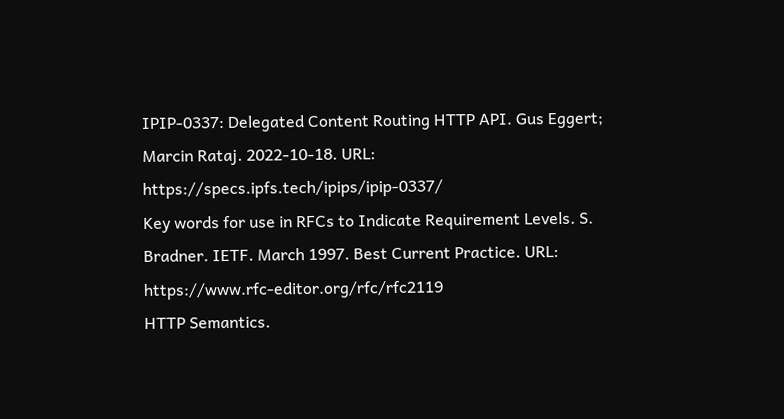IPIP-0337: Delegated Content Routing HTTP API. Gus Eggert; Marcin Rataj. 2022-10-18. URL: https://specs.ipfs.tech/ipips/ipip-0337/
Key words for use in RFCs to Indicate Requirement Levels. S. Bradner. IETF. March 1997. Best Current Practice. URL: https://www.rfc-editor.org/rfc/rfc2119
HTTP Semantics.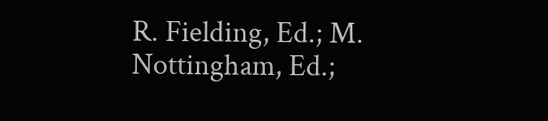R. Fielding, Ed.; M. Nottingham, Ed.;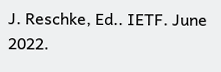J. Reschke, Ed.. IETF. June 2022.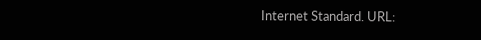Internet Standard. URL: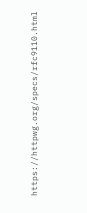https://httpwg.org/specs/rfc9110.html